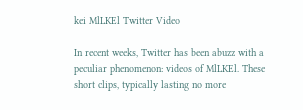kei MlLKEl Twitter Video

In recent weeks, Twitter has been abuzz with a peculiar phenomenon: videos of MlLKEl. These short clips, typically lasting no more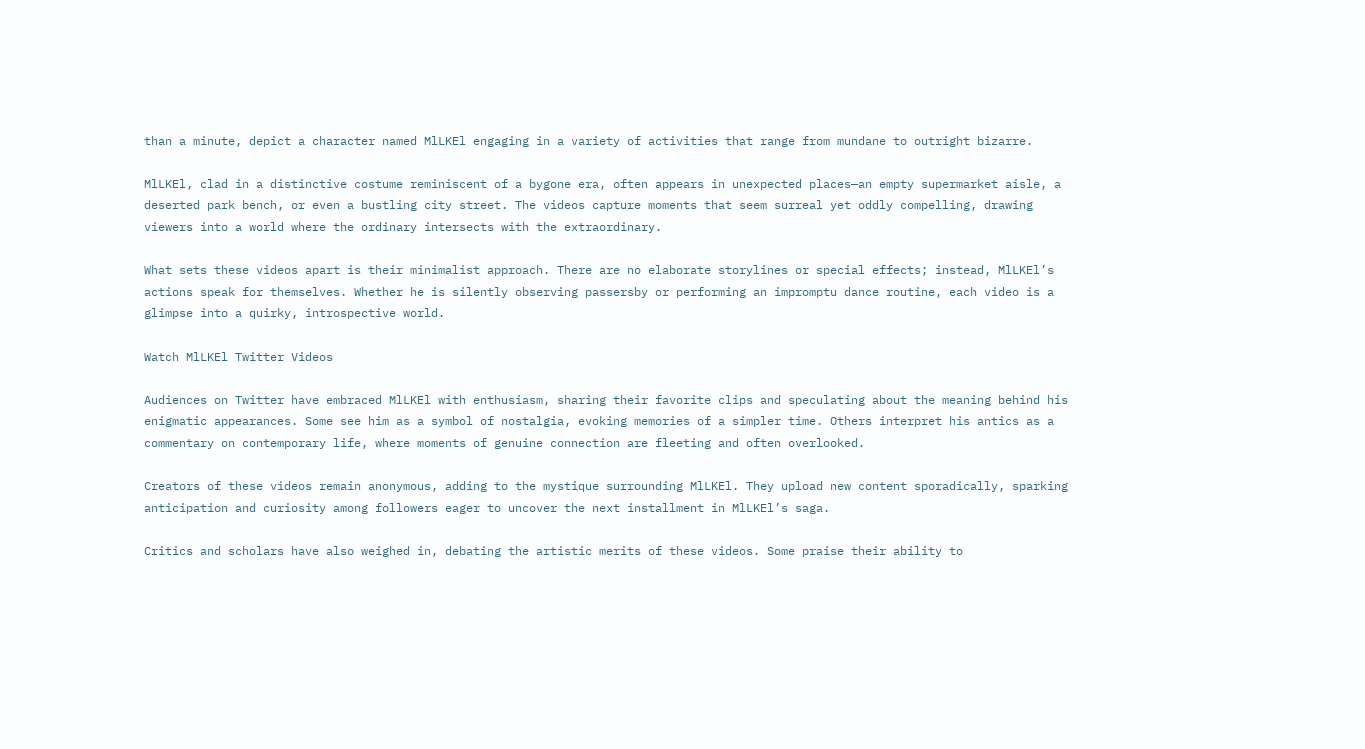than a minute, depict a character named MlLKEl engaging in a variety of activities that range from mundane to outright bizarre.

MlLKEl, clad in a distinctive costume reminiscent of a bygone era, often appears in unexpected places—an empty supermarket aisle, a deserted park bench, or even a bustling city street. The videos capture moments that seem surreal yet oddly compelling, drawing viewers into a world where the ordinary intersects with the extraordinary.

What sets these videos apart is their minimalist approach. There are no elaborate storylines or special effects; instead, MlLKEl’s actions speak for themselves. Whether he is silently observing passersby or performing an impromptu dance routine, each video is a glimpse into a quirky, introspective world.

Watch MlLKEl Twitter Videos

Audiences on Twitter have embraced MlLKEl with enthusiasm, sharing their favorite clips and speculating about the meaning behind his enigmatic appearances. Some see him as a symbol of nostalgia, evoking memories of a simpler time. Others interpret his antics as a commentary on contemporary life, where moments of genuine connection are fleeting and often overlooked.

Creators of these videos remain anonymous, adding to the mystique surrounding MlLKEl. They upload new content sporadically, sparking anticipation and curiosity among followers eager to uncover the next installment in MlLKEl’s saga.

Critics and scholars have also weighed in, debating the artistic merits of these videos. Some praise their ability to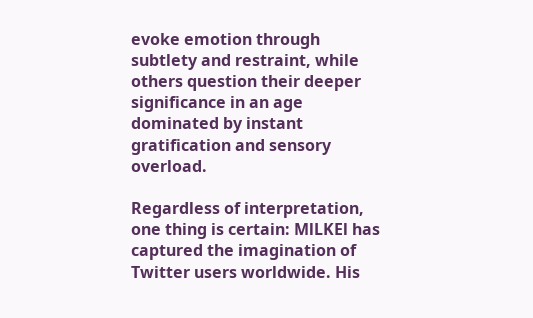evoke emotion through subtlety and restraint, while others question their deeper significance in an age dominated by instant gratification and sensory overload.

Regardless of interpretation, one thing is certain: MlLKEl has captured the imagination of Twitter users worldwide. His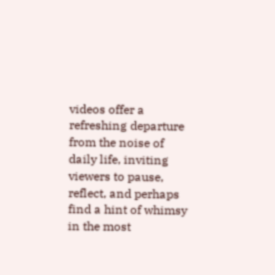videos offer a refreshing departure from the noise of daily life, inviting viewers to pause, reflect, and perhaps find a hint of whimsy in the most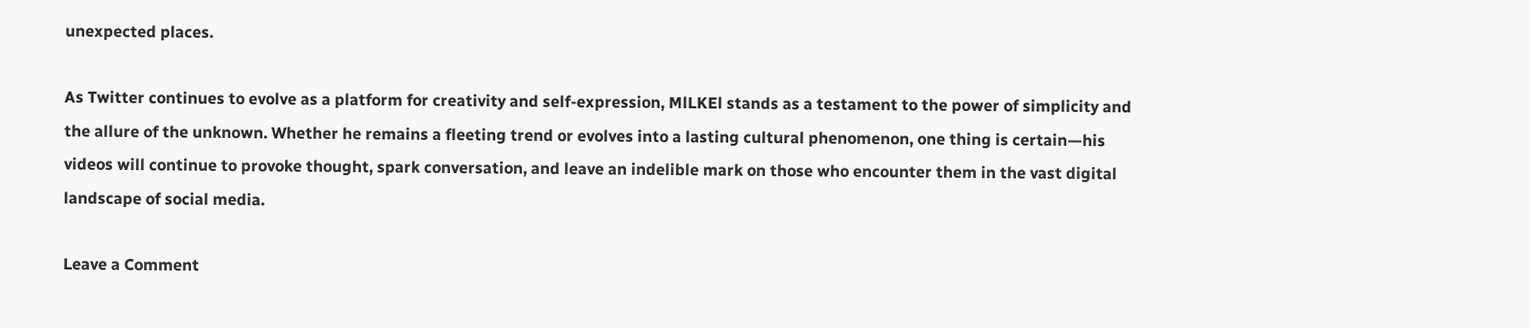unexpected places.

As Twitter continues to evolve as a platform for creativity and self-expression, MlLKEl stands as a testament to the power of simplicity and the allure of the unknown. Whether he remains a fleeting trend or evolves into a lasting cultural phenomenon, one thing is certain—his videos will continue to provoke thought, spark conversation, and leave an indelible mark on those who encounter them in the vast digital landscape of social media.

Leave a Comment